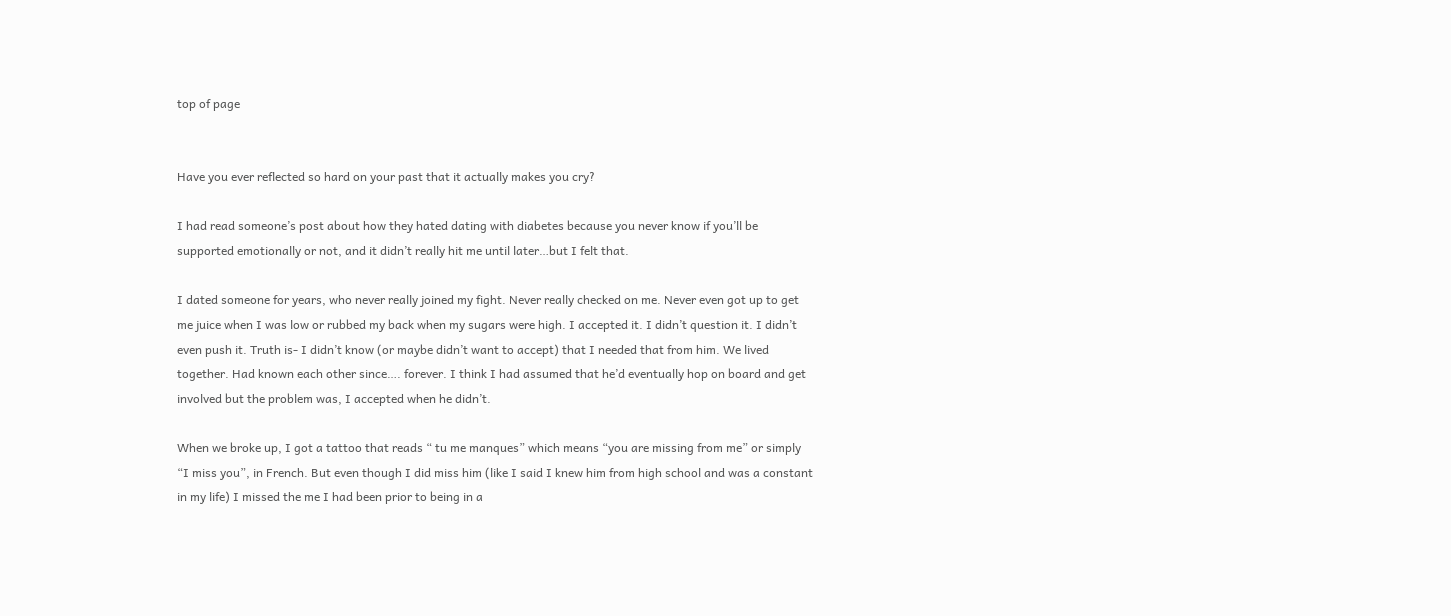top of page


Have you ever reflected so hard on your past that it actually makes you cry?

I had read someone’s post about how they hated dating with diabetes because you never know if you’ll be supported emotionally or not, and it didn’t really hit me until later…but I felt that.

I dated someone for years, who never really joined my fight. Never really checked on me. Never even got up to get me juice when I was low or rubbed my back when my sugars were high. I accepted it. I didn’t question it. I didn’t even push it. Truth is- I didn’t know (or maybe didn’t want to accept) that I needed that from him. We lived together. Had known each other since…. forever. I think I had assumed that he’d eventually hop on board and get involved but the problem was, I accepted when he didn’t.

When we broke up, I got a tattoo that reads “ tu me manques” which means “you are missing from me” or simply “I miss you”, in French. But even though I did miss him (like I said I knew him from high school and was a constant in my life) I missed the me I had been prior to being in a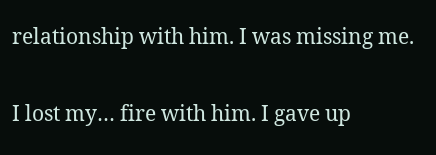relationship with him. I was missing me.

I lost my… fire with him. I gave up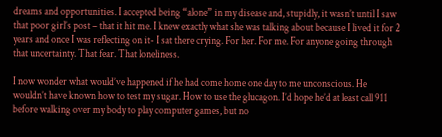dreams and opportunities. I accepted being “alone” in my disease and, stupidly, it wasn’t until I saw that poor girl’s post – that it hit me. I knew exactly what she was talking about because I lived it for 2 years and once I was reflecting on it- I sat there crying. For her. For me. For anyone going through that uncertainty. That fear. That loneliness.

I now wonder what would’ve happened if he had come home one day to me unconscious. He wouldn’t have known how to test my sugar. How to use the glucagon. I’d hope he’d at least call 911 before walking over my body to play computer games, but no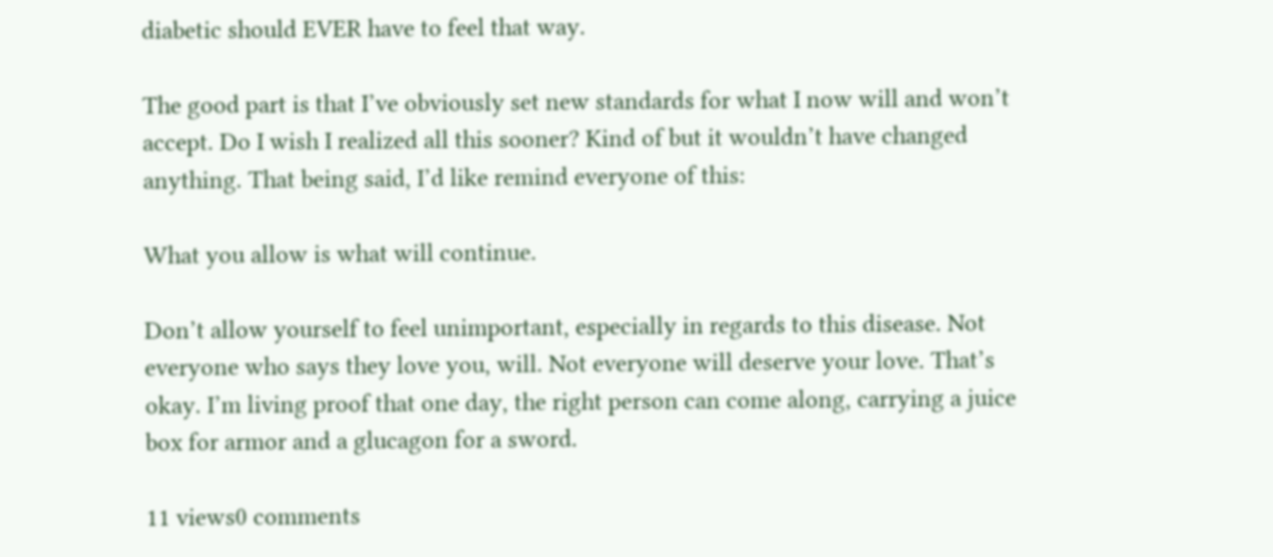diabetic should EVER have to feel that way.

The good part is that I’ve obviously set new standards for what I now will and won’t accept. Do I wish I realized all this sooner? Kind of but it wouldn’t have changed anything. That being said, I’d like remind everyone of this:

What you allow is what will continue.

Don’t allow yourself to feel unimportant, especially in regards to this disease. Not everyone who says they love you, will. Not everyone will deserve your love. That’s okay. I’m living proof that one day, the right person can come along, carrying a juice box for armor and a glucagon for a sword.

11 views0 comments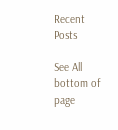Recent Posts

See All
bottom of page